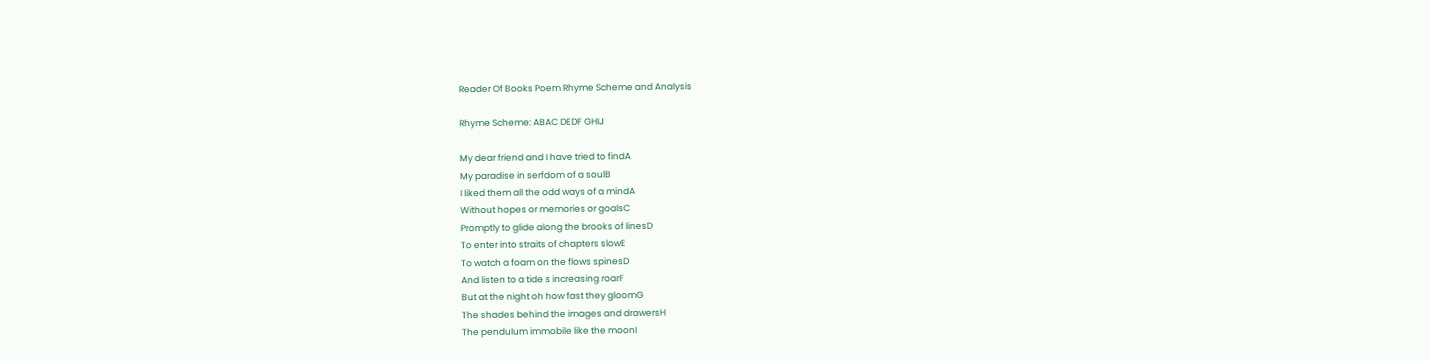Reader Of Books Poem Rhyme Scheme and Analysis

Rhyme Scheme: ABAC DEDF GHIJ

My dear friend and I have tried to findA
My paradise in serfdom of a soulB
I liked them all the odd ways of a mindA
Without hopes or memories or goalsC
Promptly to glide along the brooks of linesD
To enter into straits of chapters slowE
To watch a foam on the flows spinesD
And listen to a tide s increasing roarF
But at the night oh how fast they gloomG
The shades behind the images and drawersH
The pendulum immobile like the moonI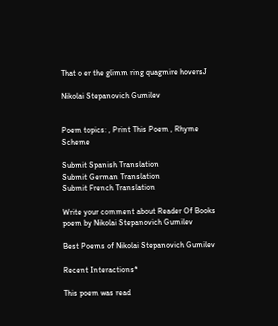That o er the glimm ring quagmire hoversJ

Nikolai Stepanovich Gumilev


Poem topics: , Print This Poem , Rhyme Scheme

Submit Spanish Translation
Submit German Translation
Submit French Translation

Write your comment about Reader Of Books poem by Nikolai Stepanovich Gumilev

Best Poems of Nikolai Stepanovich Gumilev

Recent Interactions*

This poem was read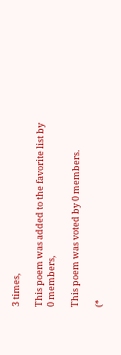3 times,

This poem was added to the favorite list by 0 members,

This poem was voted by 0 members.

(*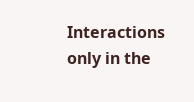Interactions only in the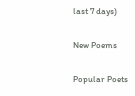last 7 days)

New Poems

Popular Poets